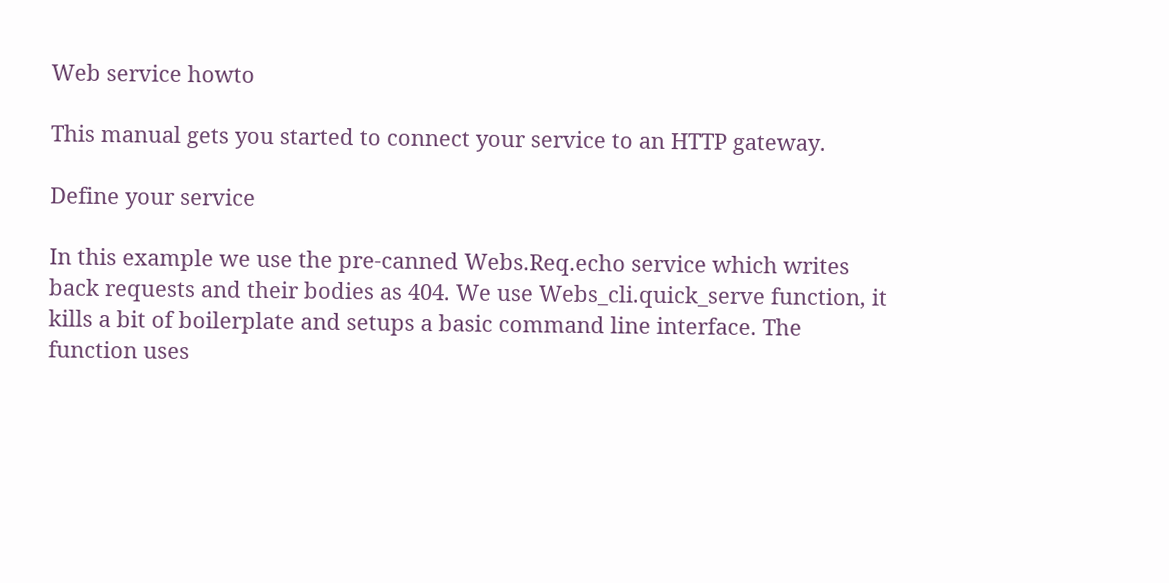Web service howto

This manual gets you started to connect your service to an HTTP gateway.

Define your service

In this example we use the pre-canned Webs.Req.echo service which writes back requests and their bodies as 404. We use Webs_cli.quick_serve function, it kills a bit of boilerplate and setups a basic command line interface. The function uses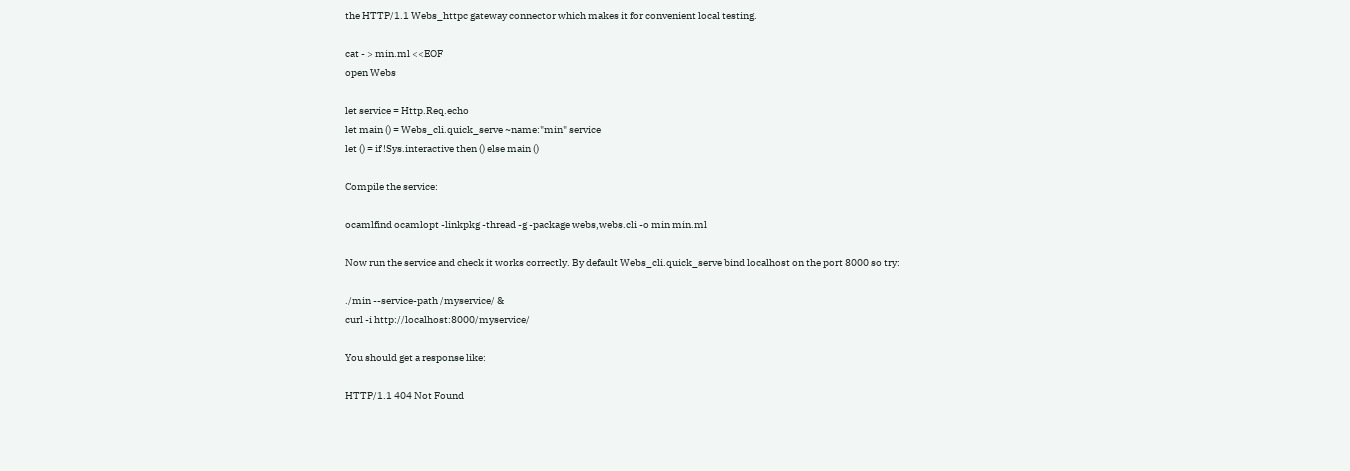the HTTP/1.1 Webs_httpc gateway connector which makes it for convenient local testing.

cat - > min.ml <<EOF
open Webs

let service = Http.Req.echo
let main () = Webs_cli.quick_serve ~name:"min" service
let () = if !Sys.interactive then () else main ()

Compile the service:

ocamlfind ocamlopt -linkpkg -thread -g -package webs,webs.cli -o min min.ml

Now run the service and check it works correctly. By default Webs_cli.quick_serve bind localhost on the port 8000 so try:

./min --service-path /myservice/ &
curl -i http://localhost:8000/myservice/

You should get a response like:

HTTP/1.1 404 Not Found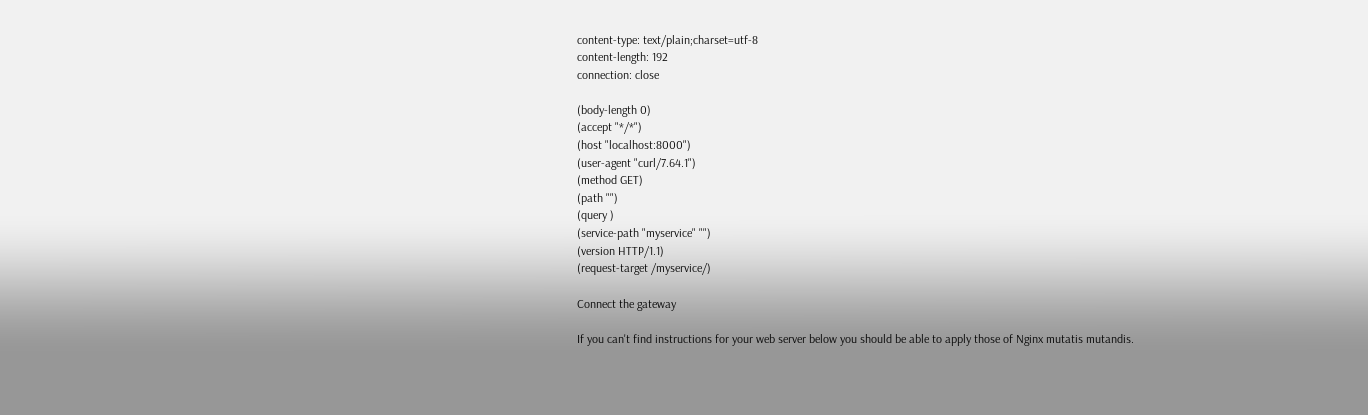content-type: text/plain;charset=utf-8
content-length: 192
connection: close

(body-length 0)
(accept "*/*")
(host "localhost:8000")
(user-agent "curl/7.64.1")
(method GET)
(path "")
(query )
(service-path "myservice" "")
(version HTTP/1.1)
(request-target /myservice/)

Connect the gateway

If you can't find instructions for your web server below you should be able to apply those of Nginx mutatis mutandis.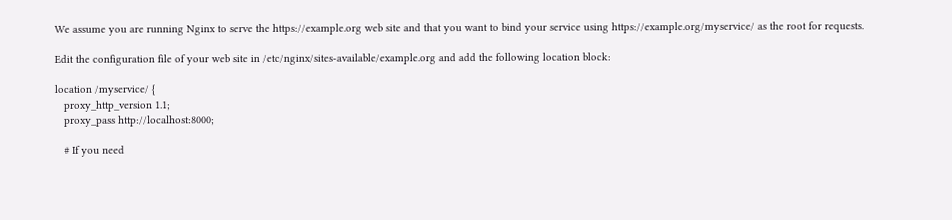We assume you are running Nginx to serve the https://example.org web site and that you want to bind your service using https://example.org/myservice/ as the root for requests.

Edit the configuration file of your web site in /etc/nginx/sites-available/example.org and add the following location block:

location /myservice/ {
   proxy_http_version 1.1;
   proxy_pass http://localhost:8000;

   # If you need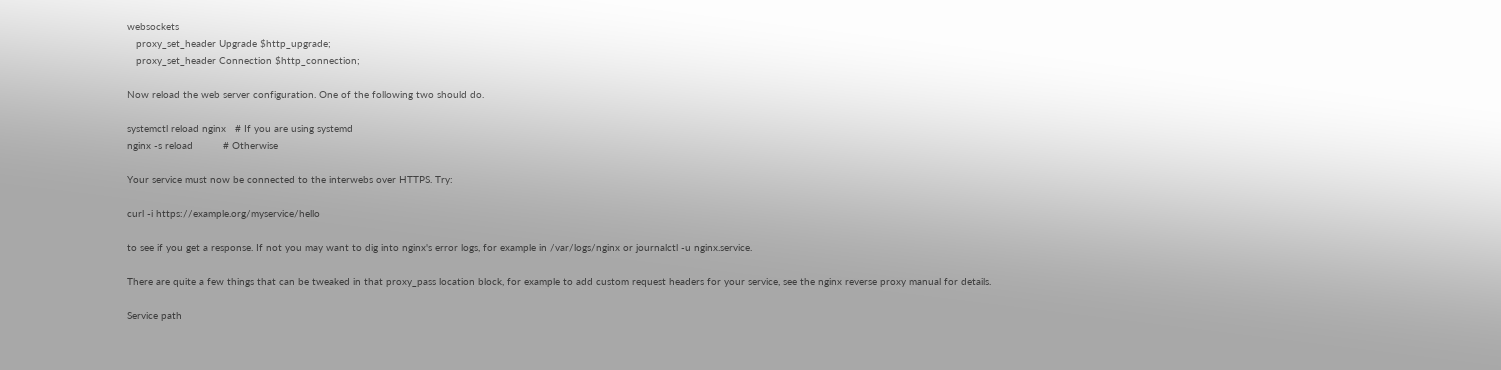websockets
   proxy_set_header Upgrade $http_upgrade;
   proxy_set_header Connection $http_connection;

Now reload the web server configuration. One of the following two should do.

systemctl reload nginx   # If you are using systemd
nginx -s reload          # Otherwise

Your service must now be connected to the interwebs over HTTPS. Try:

curl -i https://example.org/myservice/hello

to see if you get a response. If not you may want to dig into nginx's error logs, for example in /var/logs/nginx or journalctl -u nginx.service.

There are quite a few things that can be tweaked in that proxy_pass location block, for example to add custom request headers for your service, see the nginx reverse proxy manual for details.

Service path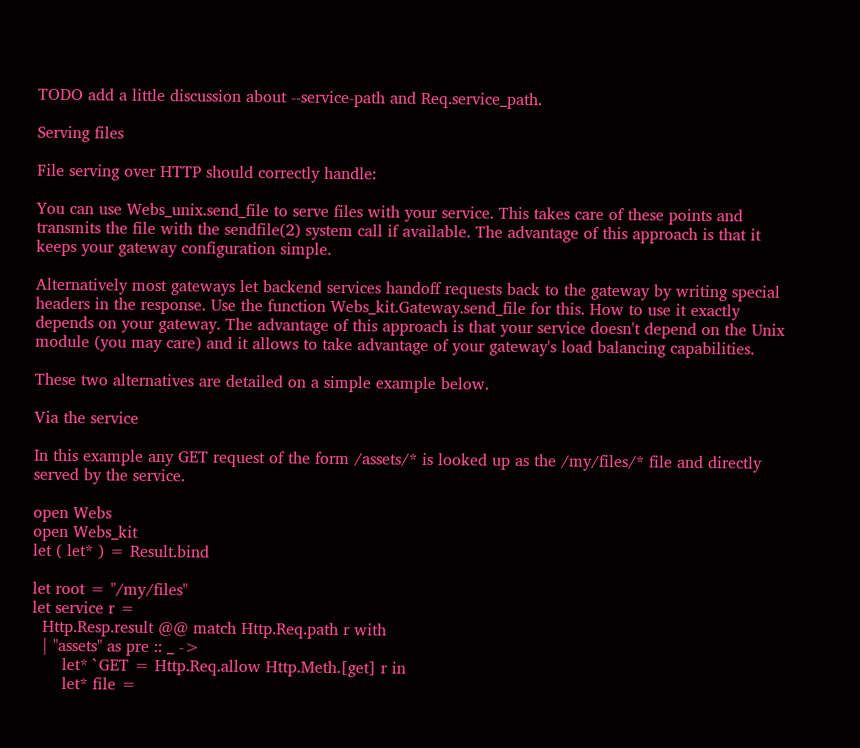TODO add a little discussion about --service-path and Req.service_path.

Serving files

File serving over HTTP should correctly handle:

You can use Webs_unix.send_file to serve files with your service. This takes care of these points and transmits the file with the sendfile(2) system call if available. The advantage of this approach is that it keeps your gateway configuration simple.

Alternatively most gateways let backend services handoff requests back to the gateway by writing special headers in the response. Use the function Webs_kit.Gateway.send_file for this. How to use it exactly depends on your gateway. The advantage of this approach is that your service doesn't depend on the Unix module (you may care) and it allows to take advantage of your gateway's load balancing capabilities.

These two alternatives are detailed on a simple example below.

Via the service

In this example any GET request of the form /assets/* is looked up as the /my/files/* file and directly served by the service.

open Webs
open Webs_kit
let ( let* ) = Result.bind

let root = "/my/files"
let service r =
  Http.Resp.result @@ match Http.Req.path r with
  | "assets" as pre :: _ ->
      let* `GET = Http.Req.allow Http.Meth.[get] r in
      let* file =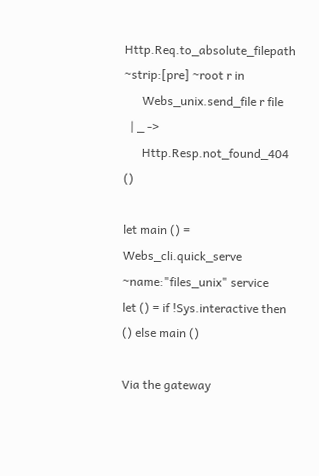Http.Req.to_absolute_filepath ~strip:[pre] ~root r in
      Webs_unix.send_file r file
  | _ ->
      Http.Resp.not_found_404 ()

let main () = Webs_cli.quick_serve ~name:"files_unix" service
let () = if !Sys.interactive then () else main ()

Via the gateway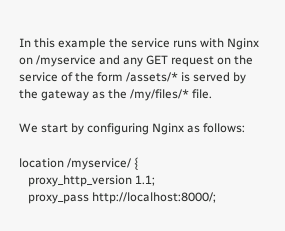In this example the service runs with Nginx on /myservice and any GET request on the service of the form /assets/* is served by the gateway as the /my/files/* file.

We start by configuring Nginx as follows:

location /myservice/ {
   proxy_http_version 1.1;
   proxy_pass http://localhost:8000/;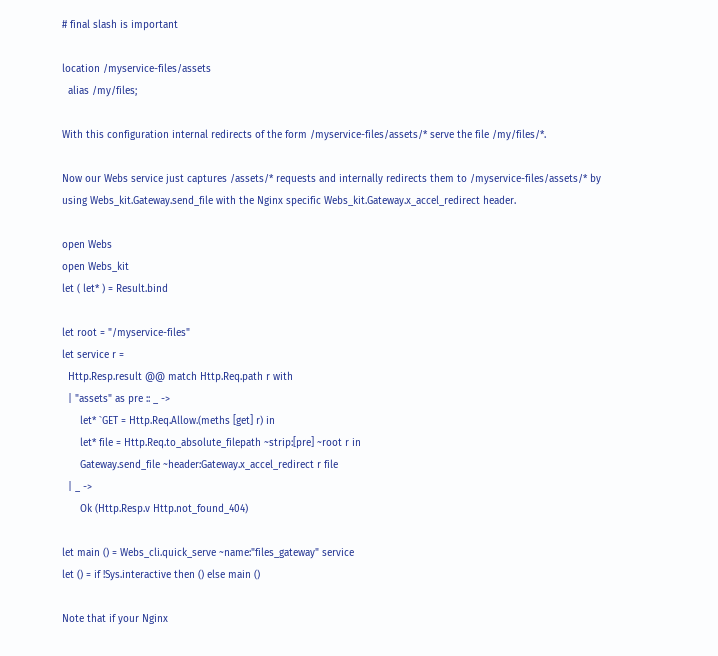# final slash is important

location /myservice-files/assets
  alias /my/files;

With this configuration internal redirects of the form /myservice-files/assets/* serve the file /my/files/*.

Now our Webs service just captures /assets/* requests and internally redirects them to /myservice-files/assets/* by using Webs_kit.Gateway.send_file with the Nginx specific Webs_kit.Gateway.x_accel_redirect header.

open Webs
open Webs_kit
let ( let* ) = Result.bind

let root = "/myservice-files"
let service r =
  Http.Resp.result @@ match Http.Req.path r with
  | "assets" as pre :: _ ->
      let* `GET = Http.Req.Allow.(meths [get] r) in
      let* file = Http.Req.to_absolute_filepath ~strip:[pre] ~root r in
      Gateway.send_file ~header:Gateway.x_accel_redirect r file
  | _ ->
      Ok (Http.Resp.v Http.not_found_404)

let main () = Webs_cli.quick_serve ~name:"files_gateway" service
let () = if !Sys.interactive then () else main ()

Note that if your Nginx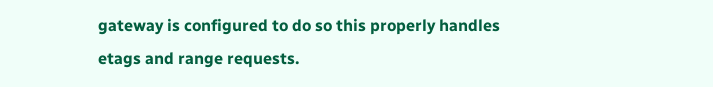gateway is configured to do so this properly handles etags and range requests.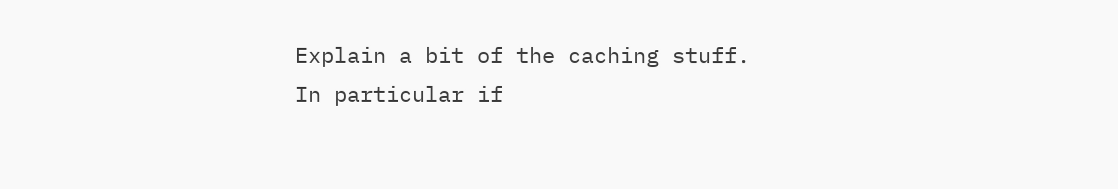Explain a bit of the caching stuff. In particular if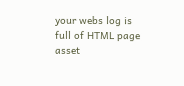your webs log is full of HTML page asset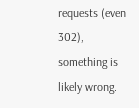requests (even 302), something is likely wrong.